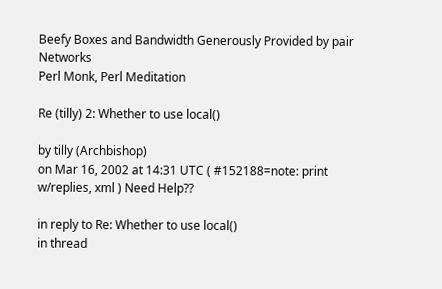Beefy Boxes and Bandwidth Generously Provided by pair Networks
Perl Monk, Perl Meditation

Re (tilly) 2: Whether to use local()

by tilly (Archbishop)
on Mar 16, 2002 at 14:31 UTC ( #152188=note: print w/replies, xml ) Need Help??

in reply to Re: Whether to use local()
in thread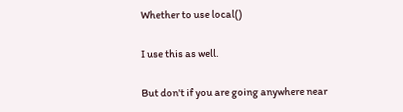Whether to use local()

I use this as well.

But don't if you are going anywhere near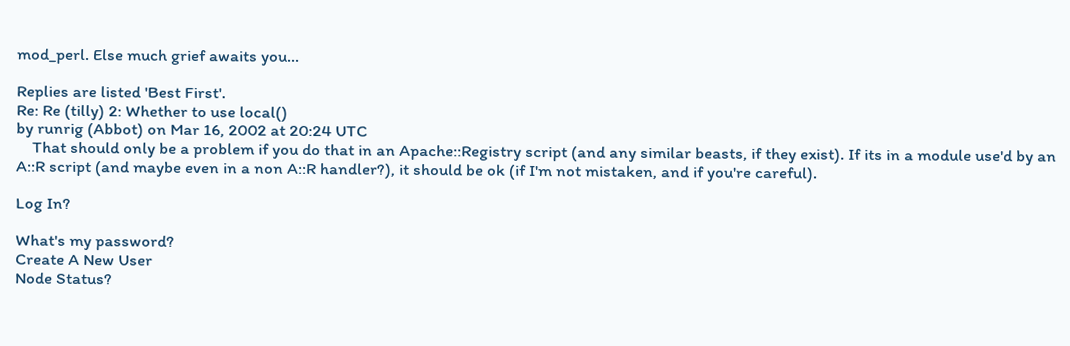mod_perl. Else much grief awaits you...

Replies are listed 'Best First'.
Re: Re (tilly) 2: Whether to use local()
by runrig (Abbot) on Mar 16, 2002 at 20:24 UTC
    That should only be a problem if you do that in an Apache::Registry script (and any similar beasts, if they exist). If its in a module use'd by an A::R script (and maybe even in a non A::R handler?), it should be ok (if I'm not mistaken, and if you're careful).

Log In?

What's my password?
Create A New User
Node Status?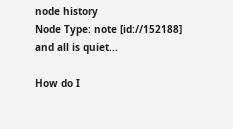node history
Node Type: note [id://152188]
and all is quiet...

How do I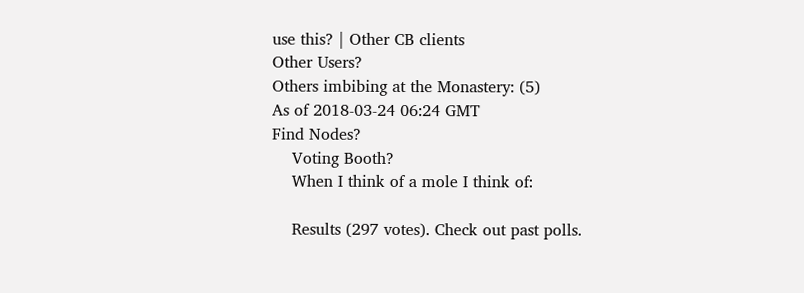use this? | Other CB clients
Other Users?
Others imbibing at the Monastery: (5)
As of 2018-03-24 06:24 GMT
Find Nodes?
    Voting Booth?
    When I think of a mole I think of:

    Results (297 votes). Check out past polls.